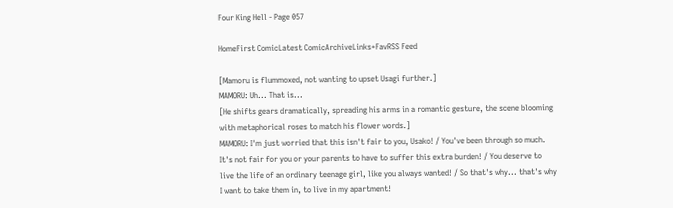Four King Hell - Page 057

HomeFirst ComicLatest ComicArchiveLinks+FavRSS Feed

[Mamoru is flummoxed, not wanting to upset Usagi further.]
MAMORU: Uh... That is...
[He shifts gears dramatically, spreading his arms in a romantic gesture, the scene blooming with metaphorical roses to match his flower words.]
MAMORU: I'm just worried that this isn't fair to you, Usako! / You've been through so much. It's not fair for you or your parents to have to suffer this extra burden! / You deserve to live the life of an ordinary teenage girl, like you always wanted! / So that's why... that's why I want to take them in, to live in my apartment!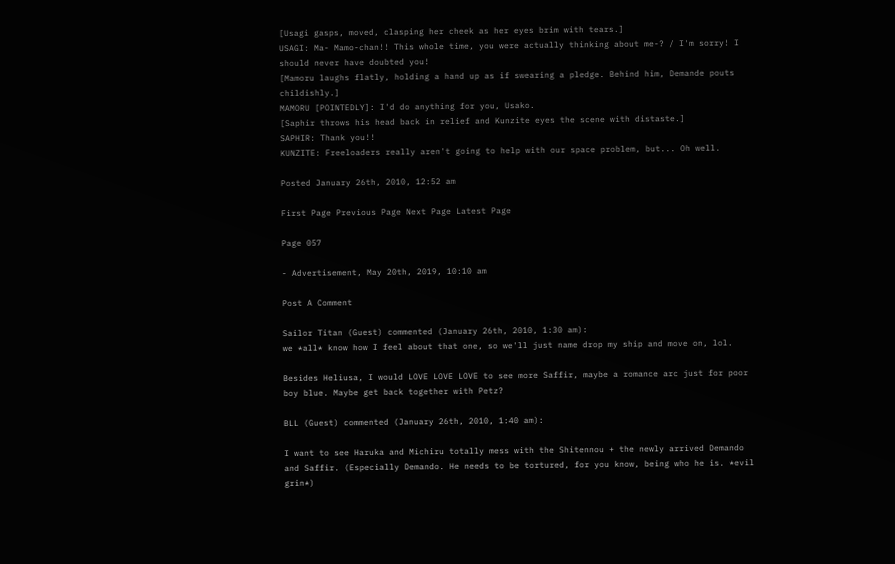[Usagi gasps, moved, clasping her cheek as her eyes brim with tears.]
USAGI: Ma- Mamo-chan!! This whole time, you were actually thinking about me-? / I'm sorry! I should never have doubted you!
[Mamoru laughs flatly, holding a hand up as if swearing a pledge. Behind him, Demande pouts childishly.]
MAMORU [POINTEDLY]: I'd do anything for you, Usako.
[Saphir throws his head back in relief and Kunzite eyes the scene with distaste.]
SAPHIR: Thank you!!
KUNZITE: Freeloaders really aren't going to help with our space problem, but... Oh well.

Posted January 26th, 2010, 12:52 am

First Page Previous Page Next Page Latest Page

Page 057

- Advertisement, May 20th, 2019, 10:10 am

Post A Comment

Sailor Titan (Guest) commented (January 26th, 2010, 1:30 am):
we *all* know how I feel about that one, so we'll just name drop my ship and move on, lol.

Besides Heliusa, I would LOVE LOVE LOVE to see more Saffir, maybe a romance arc just for poor boy blue. Maybe get back together with Petz?

BLL (Guest) commented (January 26th, 2010, 1:40 am):

I want to see Haruka and Michiru totally mess with the Shitennou + the newly arrived Demando and Saffir. (Especially Demando. He needs to be tortured, for you know, being who he is. *evil grin*)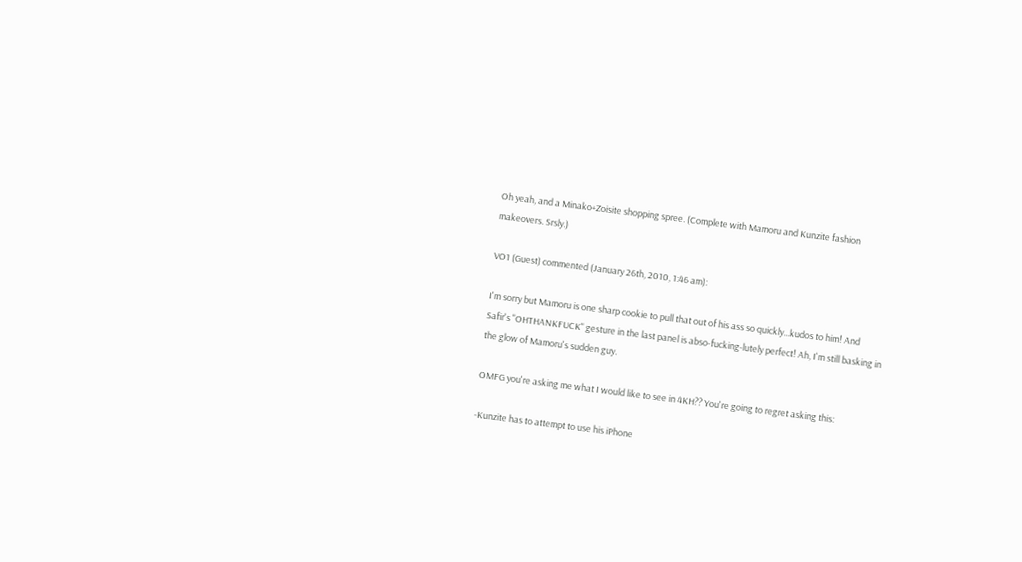Oh yeah, and a Minako+Zoisite shopping spree. (Complete with Mamoru and Kunzite fashion makeovers. Srsly.)

VO1 (Guest) commented (January 26th, 2010, 1:46 am):

I'm sorry but Mamoru is one sharp cookie to pull that out of his ass so quickly...kudos to him! And Safir's "OHTHANKFUCK" gesture in the last panel is abso-fucking-lutely perfect! Ah, I'm still basking in the glow of Mamoru's sudden guy.

OMFG you're asking me what I would like to see in 4KH?? You're going to regret asking this:

-Kunzite has to attempt to use his iPhone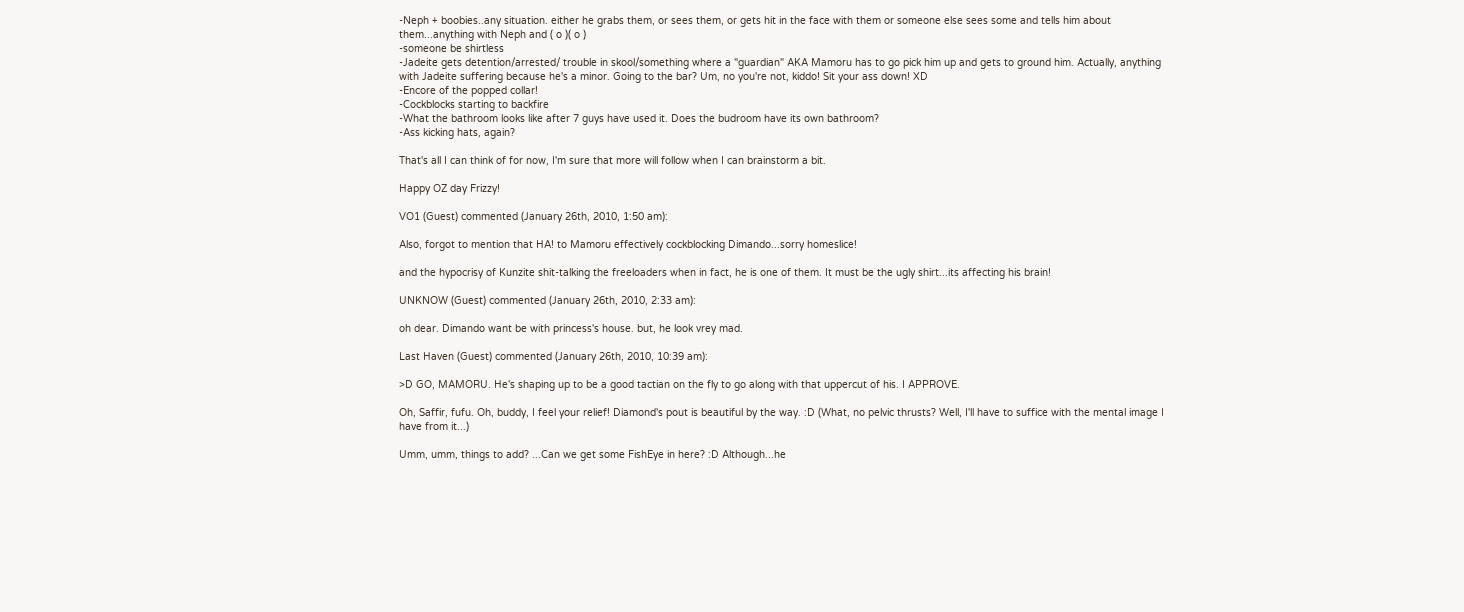-Neph + boobies..any situation. either he grabs them, or sees them, or gets hit in the face with them or someone else sees some and tells him about them...anything with Neph and ( o )( o )
-someone be shirtless
-Jadeite gets detention/arrested/ trouble in skool/something where a "guardian" AKA Mamoru has to go pick him up and gets to ground him. Actually, anything with Jadeite suffering because he's a minor. Going to the bar? Um, no you're not, kiddo! Sit your ass down! XD
-Encore of the popped collar!
-Cockblocks starting to backfire
-What the bathroom looks like after 7 guys have used it. Does the budroom have its own bathroom?
-Ass kicking hats, again?

That's all I can think of for now, I'm sure that more will follow when I can brainstorm a bit.

Happy OZ day Frizzy!

VO1 (Guest) commented (January 26th, 2010, 1:50 am):

Also, forgot to mention that HA! to Mamoru effectively cockblocking Dimando...sorry homeslice!

and the hypocrisy of Kunzite shit-talking the freeloaders when in fact, he is one of them. It must be the ugly shirt...its affecting his brain!

UNKNOW (Guest) commented (January 26th, 2010, 2:33 am):

oh dear. Dimando want be with princess's house. but, he look vrey mad.

Last Haven (Guest) commented (January 26th, 2010, 10:39 am):

>D GO, MAMORU. He's shaping up to be a good tactian on the fly to go along with that uppercut of his. I APPROVE.

Oh, Saffir, fufu. Oh, buddy, I feel your relief! Diamond's pout is beautiful by the way. :D (What, no pelvic thrusts? Well, I'll have to suffice with the mental image I have from it...)

Umm, umm, things to add? ...Can we get some FishEye in here? :D Although...he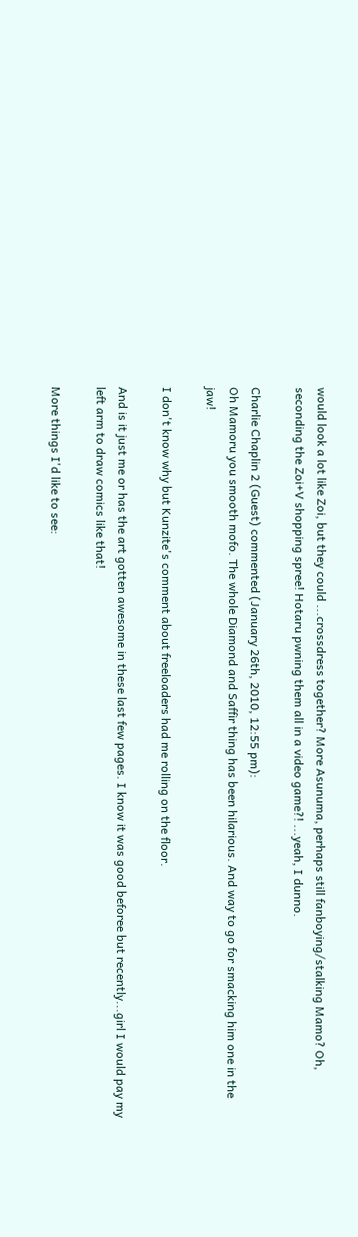would look a lot like Zoi, but they could ...crossdress together? More Asunuma, perhaps still fanboying/stalking Mamo? Oh, seconding the Zoi+V shopping spree! Hotaru pwning them all in a video game?! ...yeah, I dunno.

Charlie Chaplin 2 (Guest) commented (January 26th, 2010, 12:55 pm):
Oh Mamoru you smooth mofo. The whole Diamond and Saffir thing has been hilarious. And way to go for smacking him one in the jaw!

I don't know why but Kunzite's comment about freeloaders had me rolling on the floor.

And is it just me or has the art gotten awesome in these last few pages. I know it was good beforee but recently...girl I would pay my left arm to draw comics like that!

More things I'd like to see: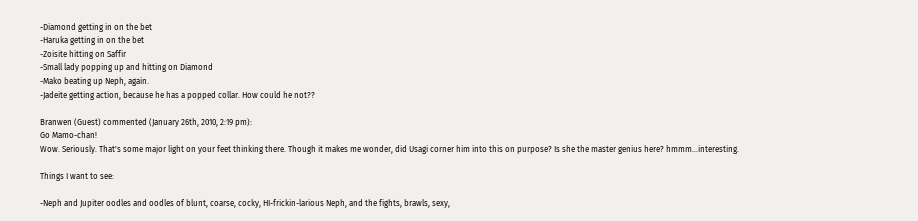-Diamond getting in on the bet
-Haruka getting in on the bet
-Zoisite hitting on Saffir
-Small lady popping up and hitting on Diamond
-Mako beating up Neph, again.
-Jadeite getting action, because he has a popped collar. How could he not??

Branwen (Guest) commented (January 26th, 2010, 2:19 pm):
Go Mamo-chan!
Wow. Seriously. That's some major light on your feet thinking there. Though it makes me wonder, did Usagi corner him into this on purpose? Is she the master genius here? hmmm...interesting.

Things I want to see:

-Neph and Jupiter oodles and oodles of blunt, coarse, cocky, HI-frickin-larious Neph, and the fights, brawls, sexy,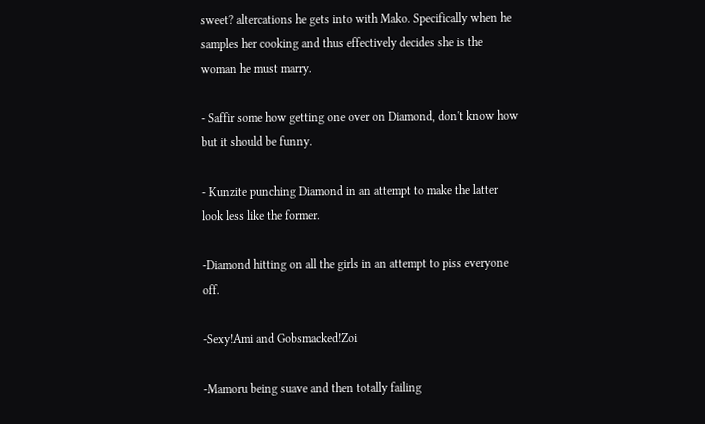sweet? altercations he gets into with Mako. Specifically when he samples her cooking and thus effectively decides she is the woman he must marry.

- Saffir some how getting one over on Diamond, don't know how but it should be funny.

- Kunzite punching Diamond in an attempt to make the latter look less like the former.

-Diamond hitting on all the girls in an attempt to piss everyone off.

-Sexy!Ami and Gobsmacked!Zoi

-Mamoru being suave and then totally failing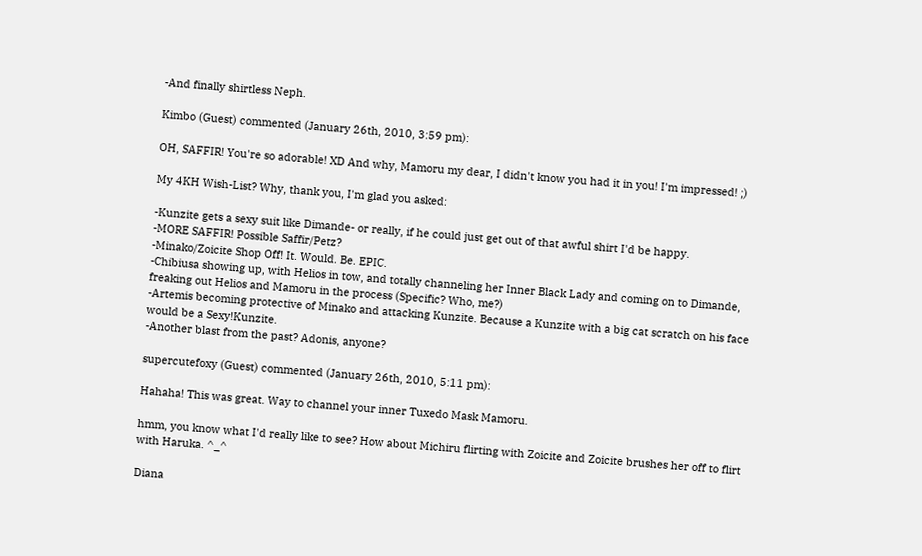-And finally shirtless Neph.

Kimbo (Guest) commented (January 26th, 2010, 3:59 pm):

OH, SAFFIR! You're so adorable! XD And why, Mamoru my dear, I didn't know you had it in you! I'm impressed! ;)

My 4KH Wish-List? Why, thank you, I'm glad you asked:

-Kunzite gets a sexy suit like Dimande- or really, if he could just get out of that awful shirt I'd be happy.
-MORE SAFFIR! Possible Saffir/Petz?
-Minako/Zoicite Shop Off! It. Would. Be. EPIC.
-Chibiusa showing up, with Helios in tow, and totally channeling her Inner Black Lady and coming on to Dimande, freaking out Helios and Mamoru in the process (Specific? Who, me?)
-Artemis becoming protective of Minako and attacking Kunzite. Because a Kunzite with a big cat scratch on his face would be a Sexy!Kunzite.
-Another blast from the past? Adonis, anyone?

supercutefoxy (Guest) commented (January 26th, 2010, 5:11 pm):

Hahaha! This was great. Way to channel your inner Tuxedo Mask Mamoru.

hmm, you know what I'd really like to see? How about Michiru flirting with Zoicite and Zoicite brushes her off to flirt with Haruka. ^_^

Diana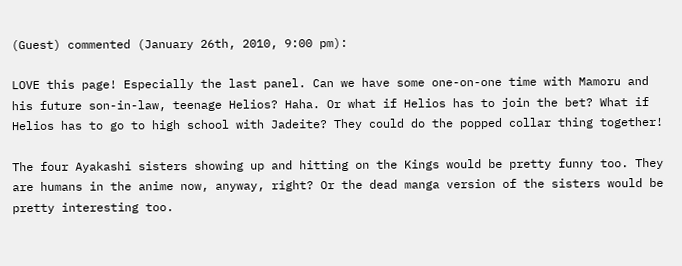(Guest) commented (January 26th, 2010, 9:00 pm):

LOVE this page! Especially the last panel. Can we have some one-on-one time with Mamoru and his future son-in-law, teenage Helios? Haha. Or what if Helios has to join the bet? What if Helios has to go to high school with Jadeite? They could do the popped collar thing together!

The four Ayakashi sisters showing up and hitting on the Kings would be pretty funny too. They are humans in the anime now, anyway, right? Or the dead manga version of the sisters would be pretty interesting too.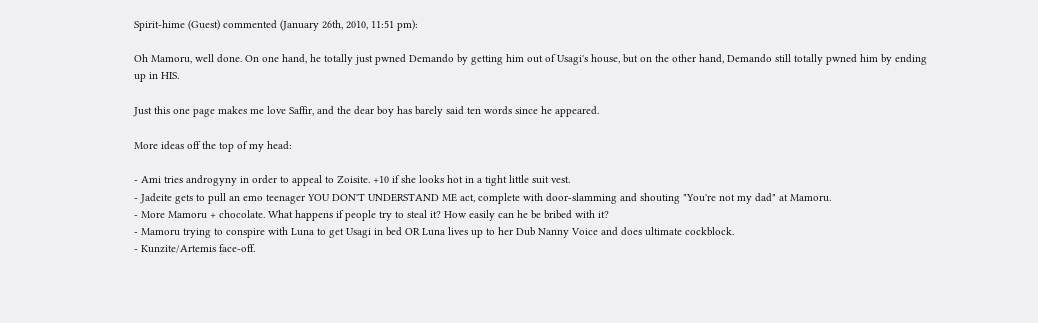Spirit-hime (Guest) commented (January 26th, 2010, 11:51 pm):

Oh Mamoru, well done. On one hand, he totally just pwned Demando by getting him out of Usagi's house, but on the other hand, Demando still totally pwned him by ending up in HIS.

Just this one page makes me love Saffir, and the dear boy has barely said ten words since he appeared.

More ideas off the top of my head:

- Ami tries androgyny in order to appeal to Zoisite. +10 if she looks hot in a tight little suit vest.
- Jadeite gets to pull an emo teenager YOU DON'T UNDERSTAND ME act, complete with door-slamming and shouting "You're not my dad" at Mamoru.
- More Mamoru + chocolate. What happens if people try to steal it? How easily can he be bribed with it?
- Mamoru trying to conspire with Luna to get Usagi in bed OR Luna lives up to her Dub Nanny Voice and does ultimate cockblock.
- Kunzite/Artemis face-off.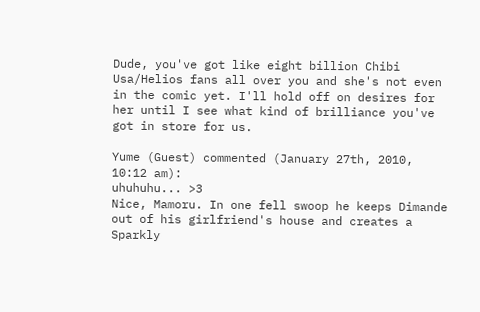Dude, you've got like eight billion Chibi Usa/Helios fans all over you and she's not even in the comic yet. I'll hold off on desires for her until I see what kind of brilliance you've got in store for us.

Yume (Guest) commented (January 27th, 2010, 10:12 am):
uhuhuhu... >3
Nice, Mamoru. In one fell swoop he keeps Dimande out of his girlfriend's house and creates a Sparkly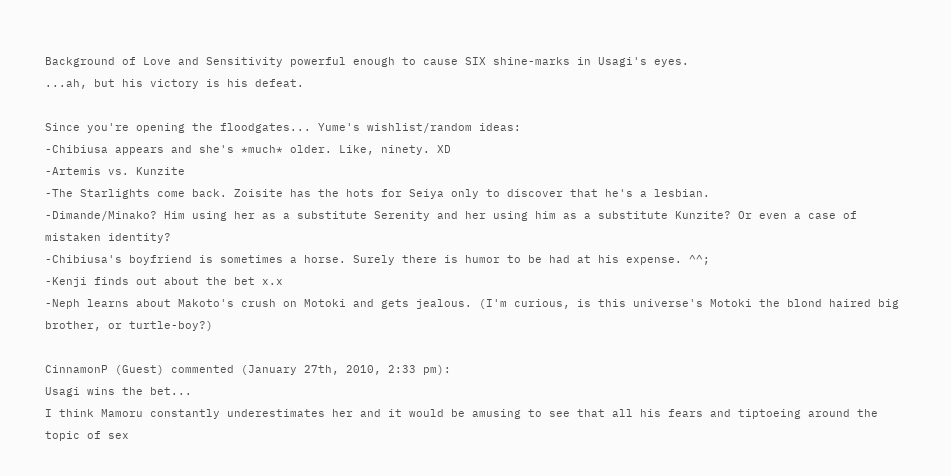Background of Love and Sensitivity powerful enough to cause SIX shine-marks in Usagi's eyes.
...ah, but his victory is his defeat.

Since you're opening the floodgates... Yume's wishlist/random ideas:
-Chibiusa appears and she's *much* older. Like, ninety. XD
-Artemis vs. Kunzite
-The Starlights come back. Zoisite has the hots for Seiya only to discover that he's a lesbian.
-Dimande/Minako? Him using her as a substitute Serenity and her using him as a substitute Kunzite? Or even a case of mistaken identity?
-Chibiusa's boyfriend is sometimes a horse. Surely there is humor to be had at his expense. ^^;
-Kenji finds out about the bet x.x
-Neph learns about Makoto's crush on Motoki and gets jealous. (I'm curious, is this universe's Motoki the blond haired big brother, or turtle-boy?)

CinnamonP (Guest) commented (January 27th, 2010, 2:33 pm):
Usagi wins the bet...
I think Mamoru constantly underestimates her and it would be amusing to see that all his fears and tiptoeing around the topic of sex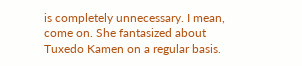is completely unnecessary. I mean, come on. She fantasized about Tuxedo Kamen on a regular basis.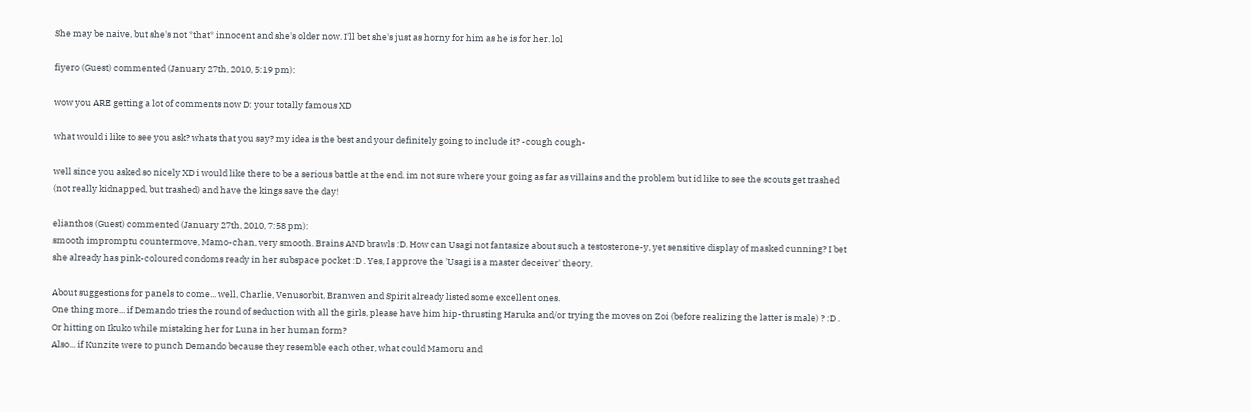She may be naive, but she's not *that* innocent and she's older now. I'll bet she's just as horny for him as he is for her. lol

fiyero (Guest) commented (January 27th, 2010, 5:19 pm):

wow you ARE getting a lot of comments now D: your totally famous XD

what would i like to see you ask? whats that you say? my idea is the best and your definitely going to include it? -cough cough-

well since you asked so nicely XD i would like there to be a serious battle at the end. im not sure where your going as far as villains and the problem but id like to see the scouts get trashed (not really kidnapped, but trashed) and have the kings save the day!

elianthos (Guest) commented (January 27th, 2010, 7:58 pm):
smooth impromptu countermove, Mamo-chan, very smooth. Brains AND brawls :D. How can Usagi not fantasize about such a testosterone-y, yet sensitive display of masked cunning? I bet she already has pink-coloured condoms ready in her subspace pocket :D . Yes, I approve the 'Usagi is a master deceiver' theory.

About suggestions for panels to come... well, Charlie, Venusorbit, Branwen and Spirit already listed some excellent ones.
One thing more... if Demando tries the round of seduction with all the girls, please have him hip-thrusting Haruka and/or trying the moves on Zoi (before realizing the latter is male) ? :D . Or hitting on Ikuko while mistaking her for Luna in her human form?
Also... if Kunzite were to punch Demando because they resemble each other, what could Mamoru and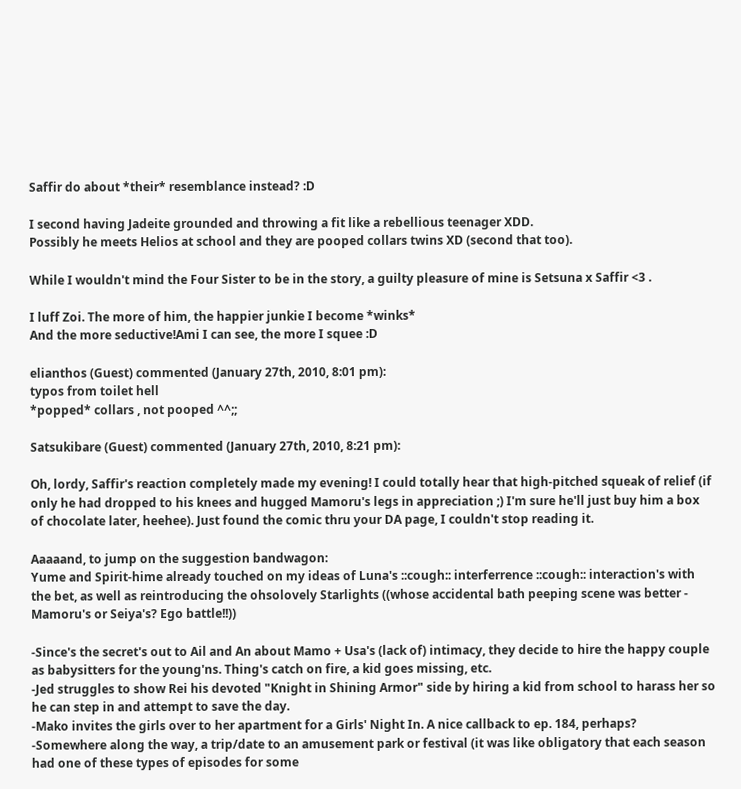Saffir do about *their* resemblance instead? :D

I second having Jadeite grounded and throwing a fit like a rebellious teenager XDD.
Possibly he meets Helios at school and they are pooped collars twins XD (second that too).

While I wouldn't mind the Four Sister to be in the story, a guilty pleasure of mine is Setsuna x Saffir <3 .

I luff Zoi. The more of him, the happier junkie I become *winks*
And the more seductive!Ami I can see, the more I squee :D

elianthos (Guest) commented (January 27th, 2010, 8:01 pm):
typos from toilet hell
*popped* collars , not pooped ^^;;

Satsukibare (Guest) commented (January 27th, 2010, 8:21 pm):

Oh, lordy, Saffir's reaction completely made my evening! I could totally hear that high-pitched squeak of relief (if only he had dropped to his knees and hugged Mamoru's legs in appreciation ;) I'm sure he'll just buy him a box of chocolate later, heehee). Just found the comic thru your DA page, I couldn't stop reading it.

Aaaaand, to jump on the suggestion bandwagon:
Yume and Spirit-hime already touched on my ideas of Luna's ::cough:: interferrence ::cough:: interaction's with the bet, as well as reintroducing the ohsolovely Starlights ((whose accidental bath peeping scene was better - Mamoru's or Seiya's? Ego battle!!))

-Since's the secret's out to Ail and An about Mamo + Usa's (lack of) intimacy, they decide to hire the happy couple as babysitters for the young'ns. Thing's catch on fire, a kid goes missing, etc.
-Jed struggles to show Rei his devoted "Knight in Shining Armor" side by hiring a kid from school to harass her so he can step in and attempt to save the day.
-Mako invites the girls over to her apartment for a Girls' Night In. A nice callback to ep. 184, perhaps?
-Somewhere along the way, a trip/date to an amusement park or festival (it was like obligatory that each season had one of these types of episodes for some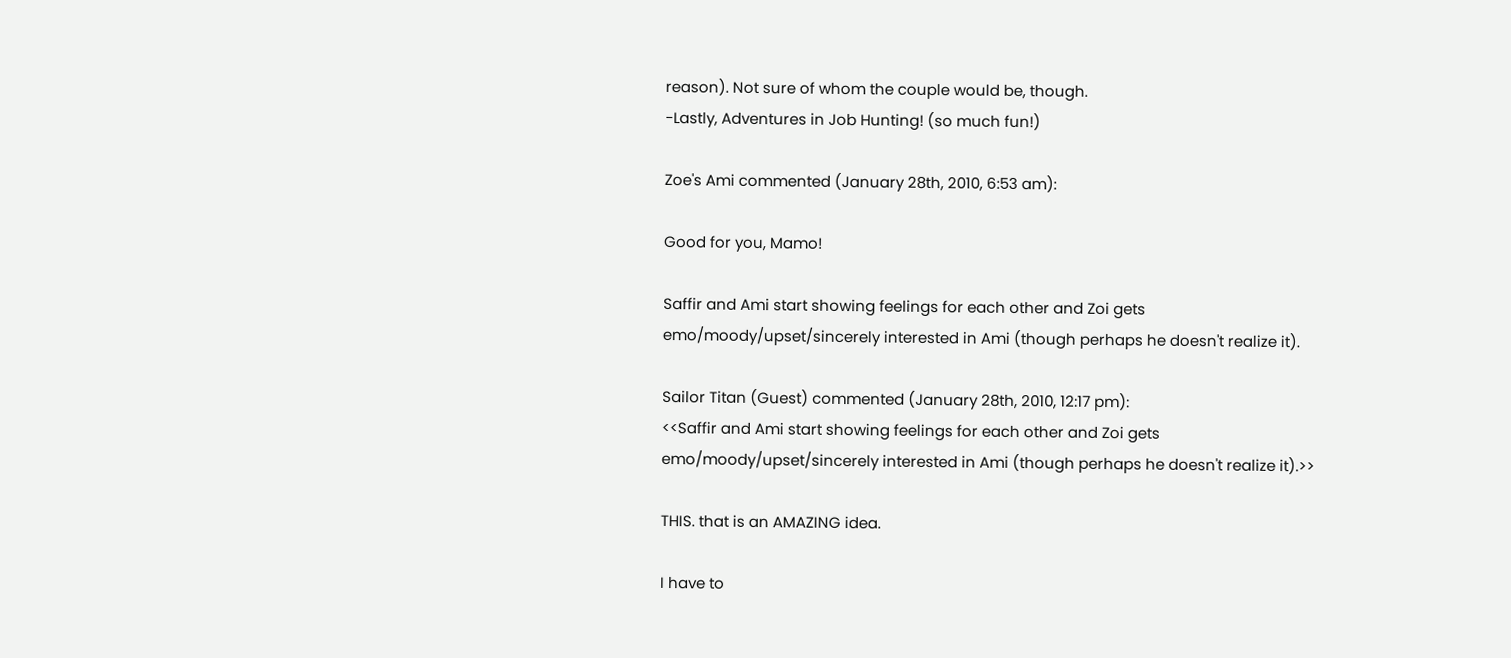reason). Not sure of whom the couple would be, though.
-Lastly, Adventures in Job Hunting! (so much fun!)

Zoe's Ami commented (January 28th, 2010, 6:53 am):

Good for you, Mamo!

Saffir and Ami start showing feelings for each other and Zoi gets emo/moody/upset/sincerely interested in Ami (though perhaps he doesn't realize it).

Sailor Titan (Guest) commented (January 28th, 2010, 12:17 pm):
<<Saffir and Ami start showing feelings for each other and Zoi gets emo/moody/upset/sincerely interested in Ami (though perhaps he doesn't realize it).>>

THIS. that is an AMAZING idea.

I have to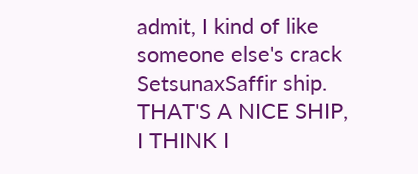admit, I kind of like someone else's crack SetsunaxSaffir ship. THAT'S A NICE SHIP, I THINK I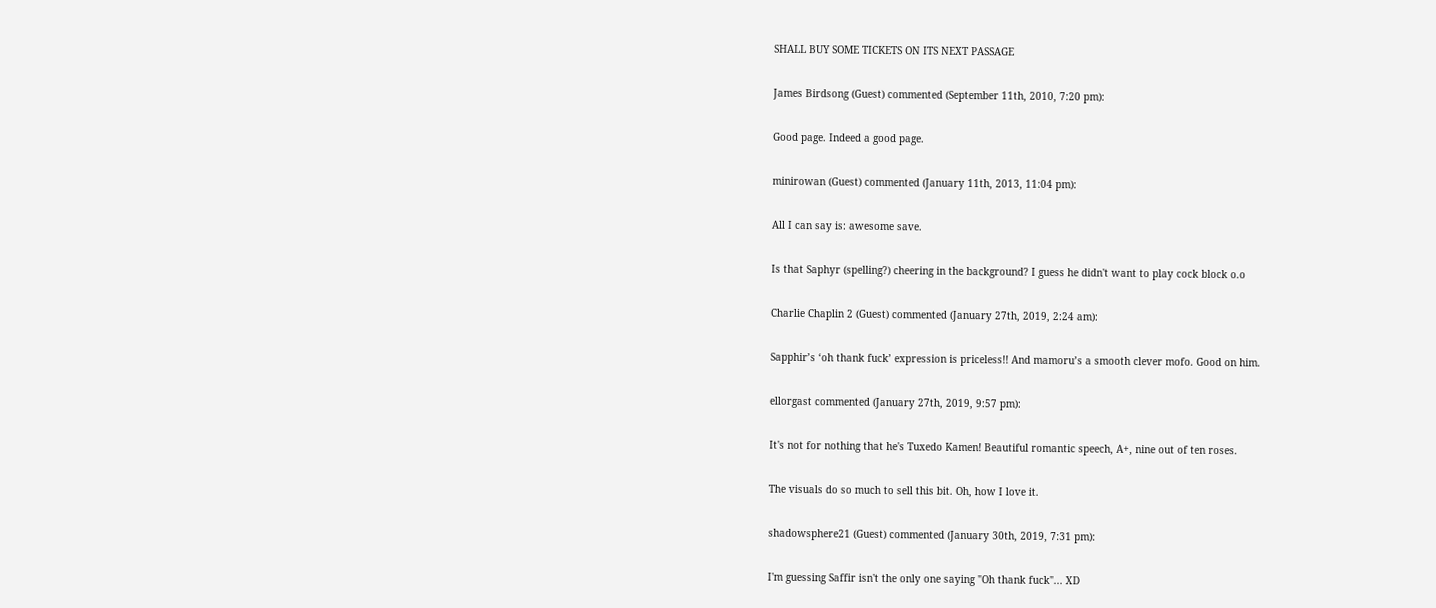SHALL BUY SOME TICKETS ON ITS NEXT PASSAGE

James Birdsong (Guest) commented (September 11th, 2010, 7:20 pm):

Good page. Indeed a good page.

minirowan (Guest) commented (January 11th, 2013, 11:04 pm):

All I can say is: awesome save.

Is that Saphyr (spelling?) cheering in the background? I guess he didn't want to play cock block o.o

Charlie Chaplin 2 (Guest) commented (January 27th, 2019, 2:24 am):

Sapphir’s ‘oh thank fuck’ expression is priceless!! And mamoru’s a smooth clever mofo. Good on him.

ellorgast commented (January 27th, 2019, 9:57 pm):

It's not for nothing that he's Tuxedo Kamen! Beautiful romantic speech, A+, nine out of ten roses.

The visuals do so much to sell this bit. Oh, how I love it.

shadowsphere21 (Guest) commented (January 30th, 2019, 7:31 pm):

I'm guessing Saffir isn't the only one saying "Oh thank fuck"... XD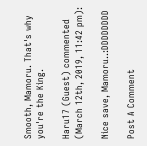Smooth, Mamoru. That's why you're the King.

Haru17 (Guest) commented (March 12th, 2019, 11:42 pm):

Nice save, Mamoru..:DDDDDDDD

Post A Comment